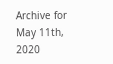Archive for May 11th, 2020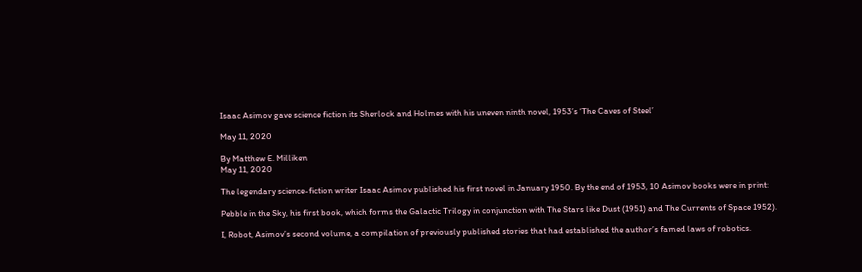Isaac Asimov gave science fiction its Sherlock and Holmes with his uneven ninth novel, 1953’s ‘The Caves of Steel’

May 11, 2020

By Matthew E. Milliken
May 11, 2020

The legendary science-fiction writer Isaac Asimov published his first novel in January 1950. By the end of 1953, 10 Asimov books were in print:

Pebble in the Sky, his first book, which forms the Galactic Trilogy in conjunction with The Stars like Dust (1951) and The Currents of Space 1952).

I, Robot, Asimov’s second volume, a compilation of previously published stories that had established the author’s famed laws of robotics.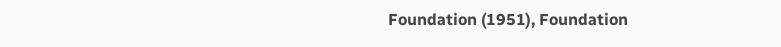Foundation (1951), Foundation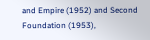and Empire (1952) and Second Foundation (1953),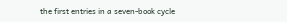the first entries in a seven-book cycle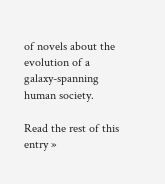of novels about the evolution of a galaxy-spanning human society.

Read the rest of this entry »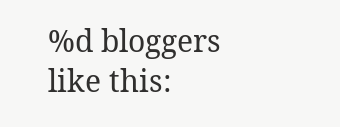%d bloggers like this: